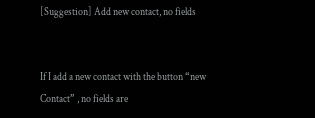[Suggestion] Add new contact, no fields


If I add a new contact with the button “new Contact” , no fields are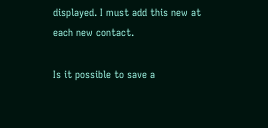displayed. I must add this new at each new contact.

Is it possible to save a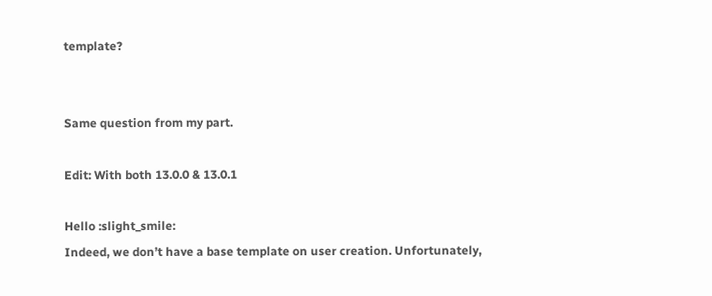template?


Same question from my part.

Edit: With both 13.0.0 & 13.0.1

Hello :slight_smile:
Indeed, we don’t have a base template on user creation. Unfortunately,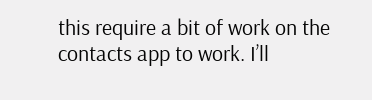this require a bit of work on the contacts app to work. I’ll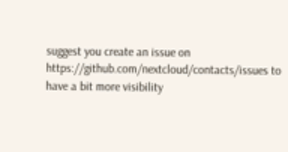suggest you create an issue on https://github.com/nextcloud/contacts/issues to have a bit more visibility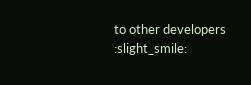to other developers :slight_smile: